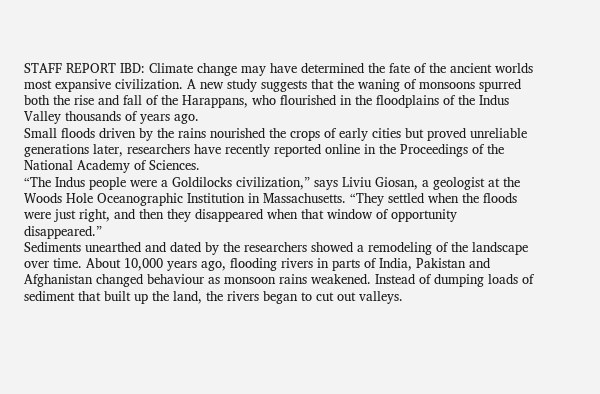STAFF REPORT IBD: Climate change may have determined the fate of the ancient worlds most expansive civilization. A new study suggests that the waning of monsoons spurred both the rise and fall of the Harappans, who flourished in the floodplains of the Indus Valley thousands of years ago.
Small floods driven by the rains nourished the crops of early cities but proved unreliable generations later, researchers have recently reported online in the Proceedings of the National Academy of Sciences.
“The Indus people were a Goldilocks civilization,” says Liviu Giosan, a geologist at the Woods Hole Oceanographic Institution in Massachusetts. “They settled when the floods were just right, and then they disappeared when that window of opportunity disappeared.”
Sediments unearthed and dated by the researchers showed a remodeling of the landscape over time. About 10,000 years ago, flooding rivers in parts of India, Pakistan and Afghanistan changed behaviour as monsoon rains weakened. Instead of dumping loads of sediment that built up the land, the rivers began to cut out valleys.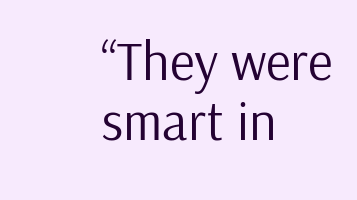“They were smart in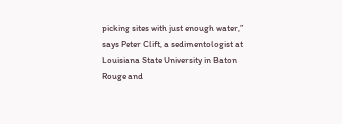picking sites with just enough water,” says Peter Clift, a sedimentologist at Louisiana State University in Baton Rouge and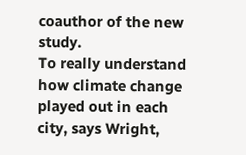coauthor of the new study.
To really understand how climate change played out in each city, says Wright,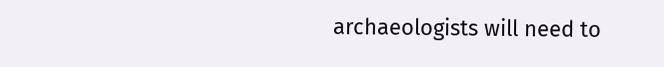archaeologists will need to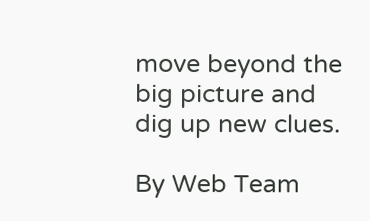move beyond the big picture and dig up new clues.

By Web Team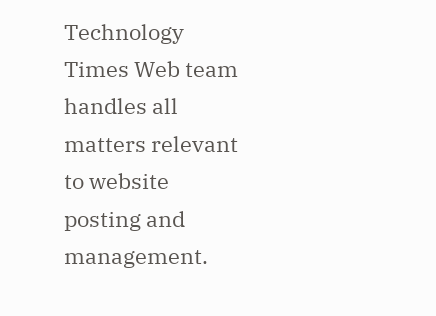Technology Times Web team handles all matters relevant to website posting and management.